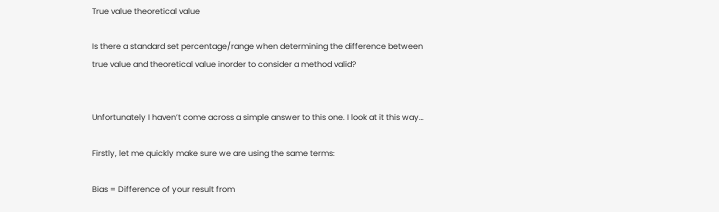True value theoretical value

Is there a standard set percentage/range when determining the difference between true value and theoretical value inorder to consider a method valid?


Unfortunately I haven’t come across a simple answer to this one. I look at it this way…

Firstly, let me quickly make sure we are using the same terms:

Bias = Difference of your result from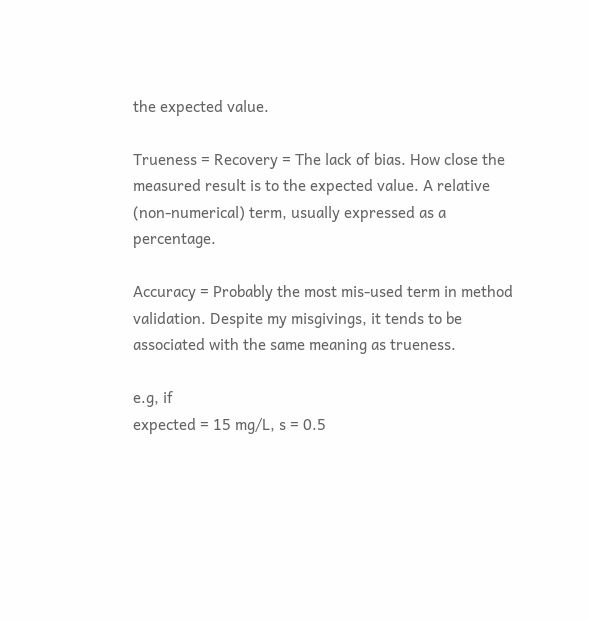the expected value.

Trueness = Recovery = The lack of bias. How close the measured result is to the expected value. A relative (non-numerical) term, usually expressed as a percentage.

Accuracy = Probably the most mis-used term in method validation. Despite my misgivings, it tends to be associated with the same meaning as trueness.

e.g, if
expected = 15 mg/L, s = 0.5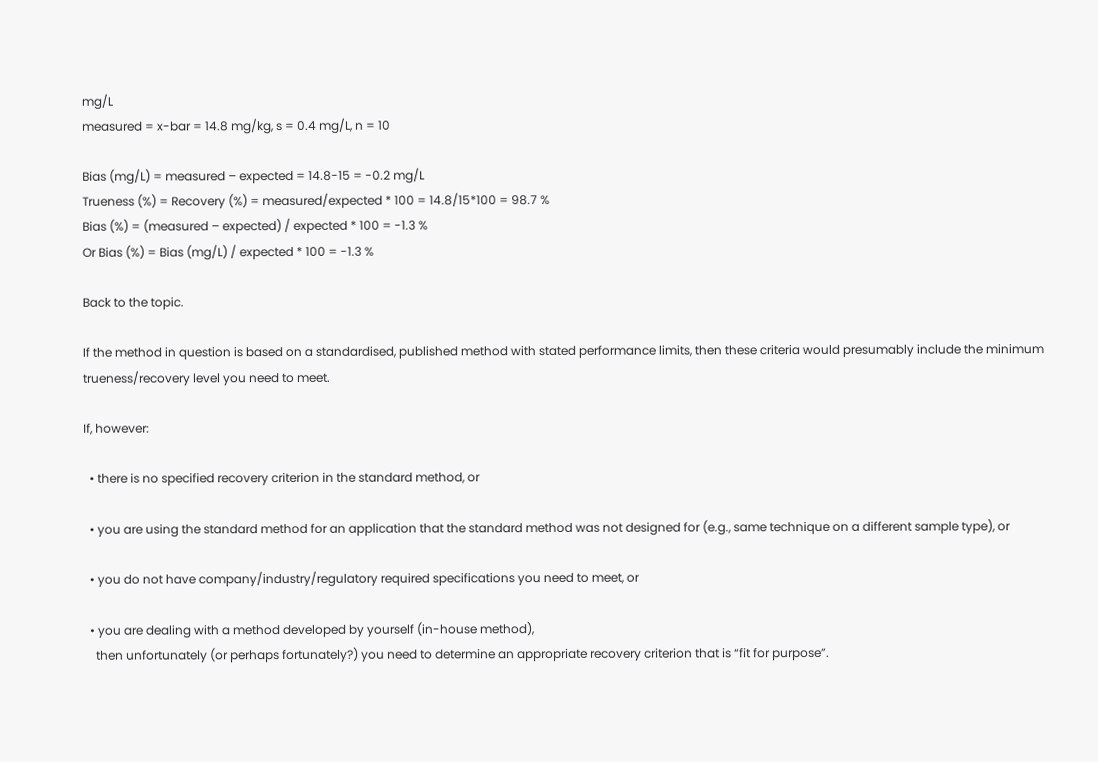mg/L
measured = x-bar = 14.8 mg/kg, s = 0.4 mg/L, n = 10

Bias (mg/L) = measured – expected = 14.8-15 = -0.2 mg/L
Trueness (%) = Recovery (%) = measured/expected * 100 = 14.8/15*100 = 98.7 %
Bias (%) = (measured – expected) / expected * 100 = -1.3 %
Or Bias (%) = Bias (mg/L) / expected * 100 = -1.3 %

Back to the topic.

If the method in question is based on a standardised, published method with stated performance limits, then these criteria would presumably include the minimum trueness/recovery level you need to meet.

If, however:

  • there is no specified recovery criterion in the standard method, or

  • you are using the standard method for an application that the standard method was not designed for (e.g., same technique on a different sample type), or

  • you do not have company/industry/regulatory required specifications you need to meet, or

  • you are dealing with a method developed by yourself (in-house method),
    then unfortunately (or perhaps fortunately?) you need to determine an appropriate recovery criterion that is “fit for purpose”.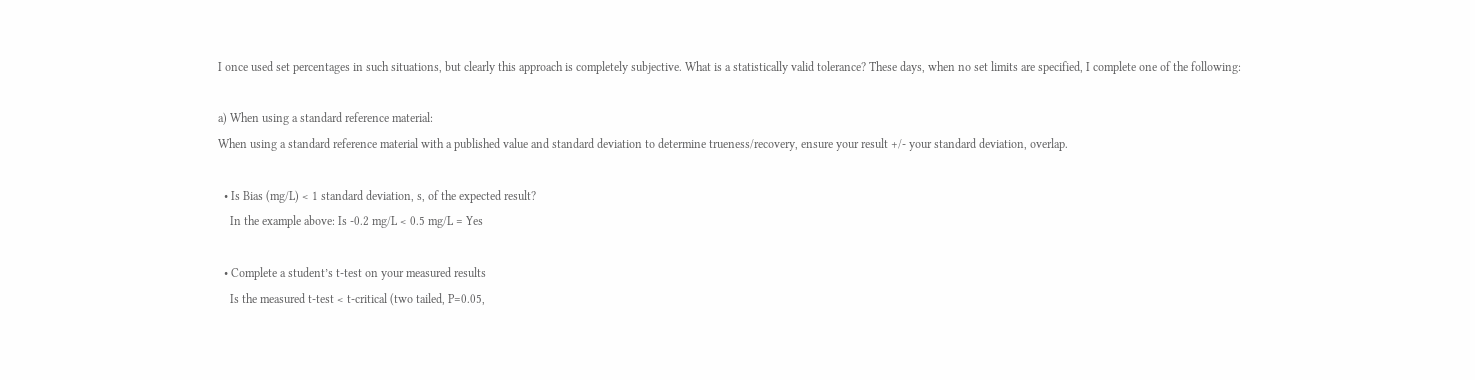I once used set percentages in such situations, but clearly this approach is completely subjective. What is a statistically valid tolerance? These days, when no set limits are specified, I complete one of the following:

a) When using a standard reference material:
When using a standard reference material with a published value and standard deviation to determine trueness/recovery, ensure your result +/- your standard deviation, overlap.

  • Is Bias (mg/L) < 1 standard deviation, s, of the expected result?
    In the example above: Is -0.2 mg/L < 0.5 mg/L = Yes

  • Complete a student’s t-test on your measured results
    Is the measured t-test < t-critical (two tailed, P=0.05,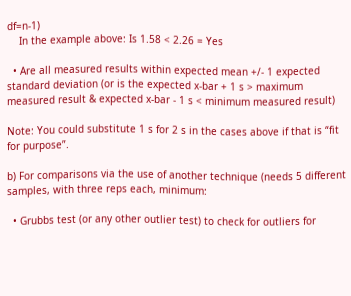df=n-1)
    In the example above: Is 1.58 < 2.26 = Yes

  • Are all measured results within expected mean +/- 1 expected standard deviation (or is the expected x-bar + 1 s > maximum measured result & expected x-bar - 1 s < minimum measured result)

Note: You could substitute 1 s for 2 s in the cases above if that is “fit for purpose”.

b) For comparisons via the use of another technique (needs 5 different samples, with three reps each, minimum:

  • Grubbs test (or any other outlier test) to check for outliers for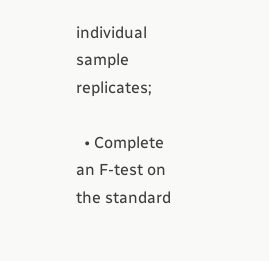individual sample replicates;

  • Complete an F-test on the standard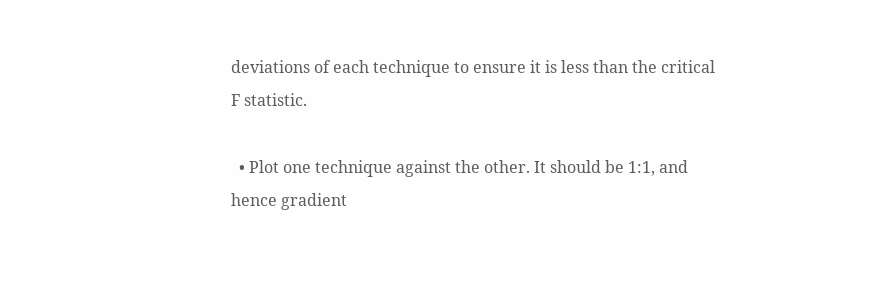deviations of each technique to ensure it is less than the critical F statistic.

  • Plot one technique against the other. It should be 1:1, and hence gradient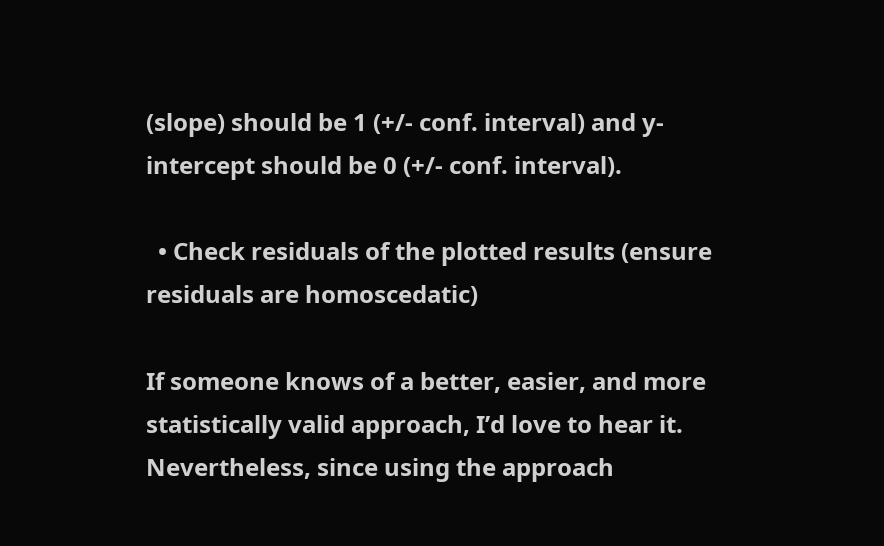(slope) should be 1 (+/- conf. interval) and y-intercept should be 0 (+/- conf. interval).

  • Check residuals of the plotted results (ensure residuals are homoscedatic)

If someone knows of a better, easier, and more statistically valid approach, I’d love to hear it. Nevertheless, since using the approach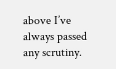above I’ve always passed any scrutiny.